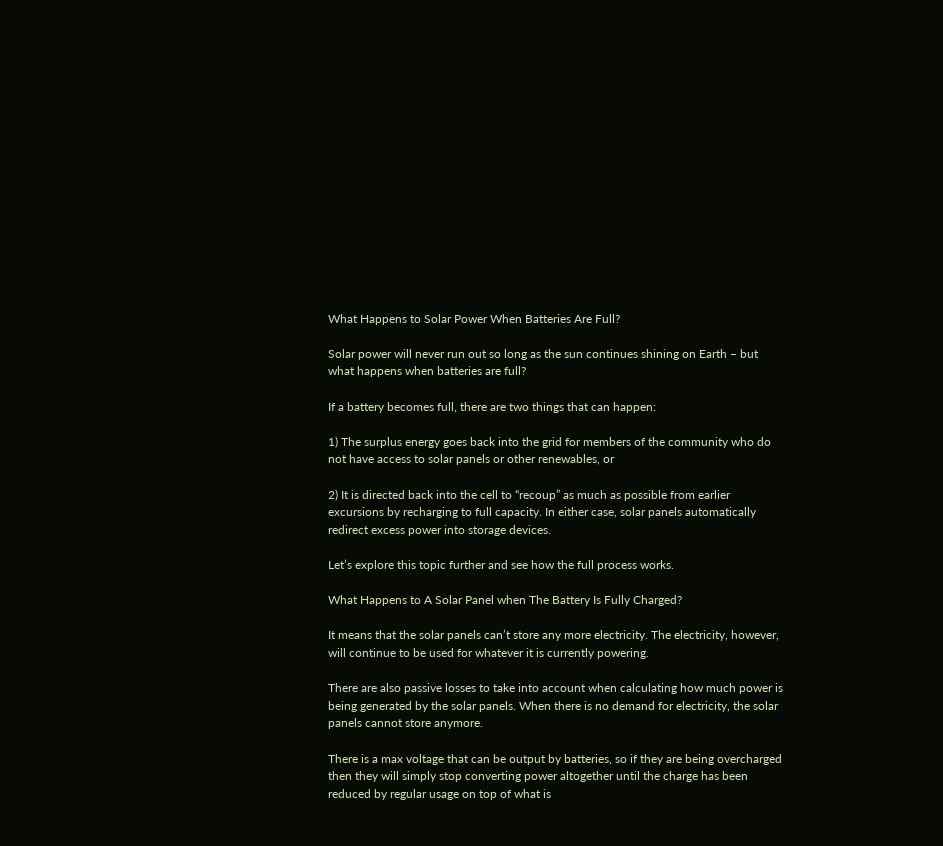What Happens to Solar Power When Batteries Are Full?

Solar power will never run out so long as the sun continues shining on Earth – but what happens when batteries are full?

If a battery becomes full, there are two things that can happen:

1) The surplus energy goes back into the grid for members of the community who do not have access to solar panels or other renewables, or

2) It is directed back into the cell to “recoup” as much as possible from earlier excursions by recharging to full capacity. In either case, solar panels automatically redirect excess power into storage devices.

Let’s explore this topic further and see how the full process works.

What Happens to A Solar Panel when The Battery Is Fully Charged?

It means that the solar panels can’t store any more electricity. The electricity, however, will continue to be used for whatever it is currently powering.

There are also passive losses to take into account when calculating how much power is being generated by the solar panels. When there is no demand for electricity, the solar panels cannot store anymore.

There is a max voltage that can be output by batteries, so if they are being overcharged then they will simply stop converting power altogether until the charge has been reduced by regular usage on top of what is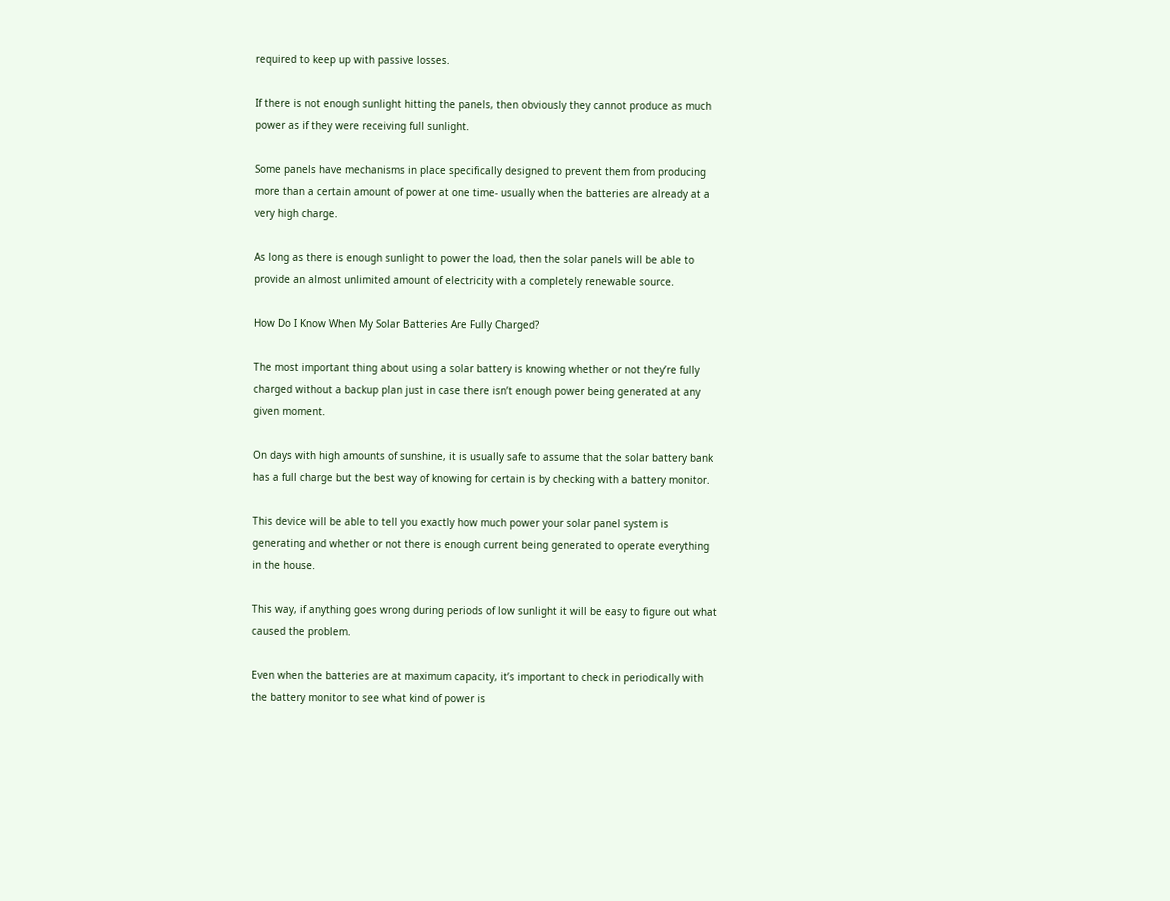required to keep up with passive losses.

If there is not enough sunlight hitting the panels, then obviously they cannot produce as much power as if they were receiving full sunlight.

Some panels have mechanisms in place specifically designed to prevent them from producing more than a certain amount of power at one time- usually when the batteries are already at a very high charge.

As long as there is enough sunlight to power the load, then the solar panels will be able to provide an almost unlimited amount of electricity with a completely renewable source.

How Do I Know When My Solar Batteries Are Fully Charged?

The most important thing about using a solar battery is knowing whether or not they’re fully charged without a backup plan just in case there isn’t enough power being generated at any given moment.

On days with high amounts of sunshine, it is usually safe to assume that the solar battery bank has a full charge but the best way of knowing for certain is by checking with a battery monitor.

This device will be able to tell you exactly how much power your solar panel system is generating and whether or not there is enough current being generated to operate everything in the house.

This way, if anything goes wrong during periods of low sunlight it will be easy to figure out what caused the problem.

Even when the batteries are at maximum capacity, it’s important to check in periodically with the battery monitor to see what kind of power is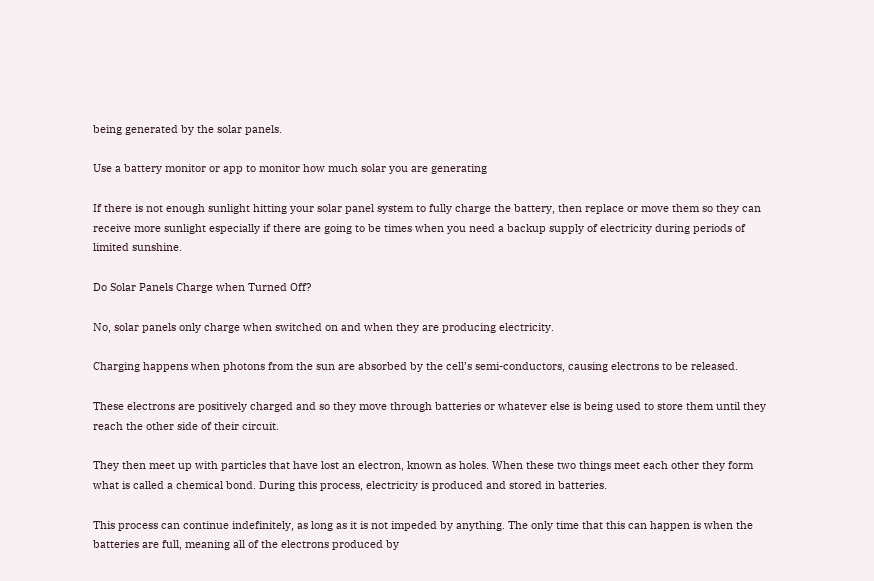being generated by the solar panels.

Use a battery monitor or app to monitor how much solar you are generating

If there is not enough sunlight hitting your solar panel system to fully charge the battery, then replace or move them so they can receive more sunlight especially if there are going to be times when you need a backup supply of electricity during periods of limited sunshine.

Do Solar Panels Charge when Turned Off?

No, solar panels only charge when switched on and when they are producing electricity.

Charging happens when photons from the sun are absorbed by the cell’s semi-conductors, causing electrons to be released.

These electrons are positively charged and so they move through batteries or whatever else is being used to store them until they reach the other side of their circuit.

They then meet up with particles that have lost an electron, known as holes. When these two things meet each other they form what is called a chemical bond. During this process, electricity is produced and stored in batteries.

This process can continue indefinitely, as long as it is not impeded by anything. The only time that this can happen is when the batteries are full, meaning all of the electrons produced by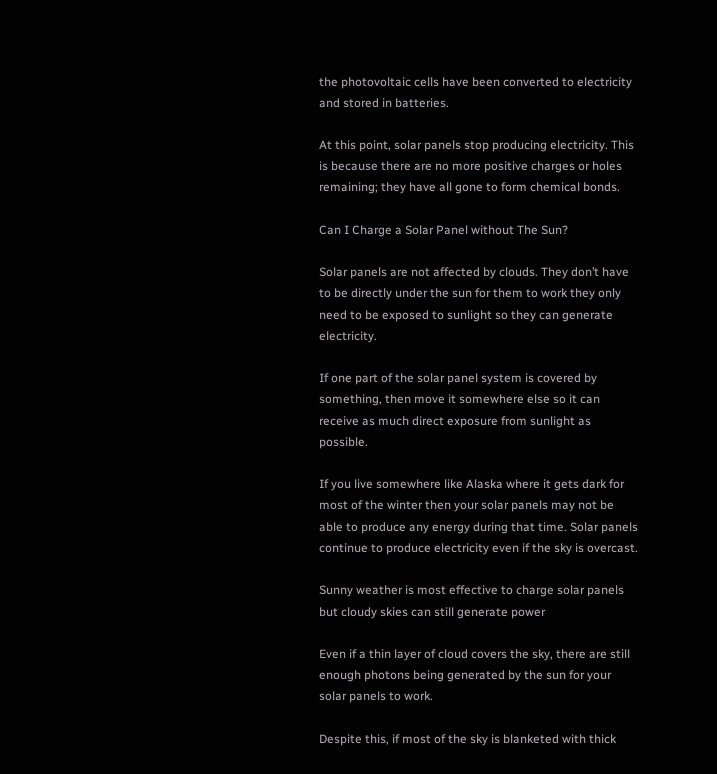the photovoltaic cells have been converted to electricity and stored in batteries.

At this point, solar panels stop producing electricity. This is because there are no more positive charges or holes remaining; they have all gone to form chemical bonds.

Can I Charge a Solar Panel without The Sun?

Solar panels are not affected by clouds. They don’t have to be directly under the sun for them to work they only need to be exposed to sunlight so they can generate electricity.

If one part of the solar panel system is covered by something, then move it somewhere else so it can receive as much direct exposure from sunlight as possible.

If you live somewhere like Alaska where it gets dark for most of the winter then your solar panels may not be able to produce any energy during that time. Solar panels continue to produce electricity even if the sky is overcast.

Sunny weather is most effective to charge solar panels but cloudy skies can still generate power

Even if a thin layer of cloud covers the sky, there are still enough photons being generated by the sun for your solar panels to work.

Despite this, if most of the sky is blanketed with thick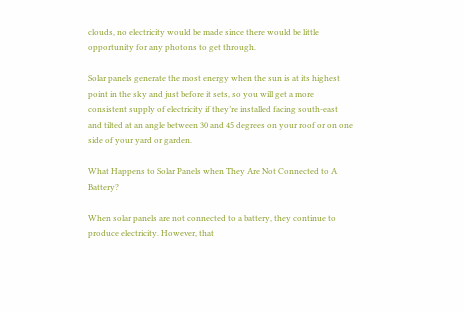clouds, no electricity would be made since there would be little opportunity for any photons to get through.

Solar panels generate the most energy when the sun is at its highest point in the sky and just before it sets, so you will get a more consistent supply of electricity if they’re installed facing south-east and tilted at an angle between 30 and 45 degrees on your roof or on one side of your yard or garden.

What Happens to Solar Panels when They Are Not Connected to A Battery?

When solar panels are not connected to a battery, they continue to produce electricity. However, that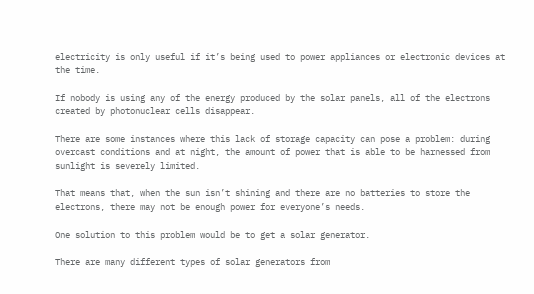electricity is only useful if it’s being used to power appliances or electronic devices at the time.

If nobody is using any of the energy produced by the solar panels, all of the electrons created by photonuclear cells disappear.

There are some instances where this lack of storage capacity can pose a problem: during overcast conditions and at night, the amount of power that is able to be harnessed from sunlight is severely limited.

That means that, when the sun isn’t shining and there are no batteries to store the electrons, there may not be enough power for everyone’s needs.

One solution to this problem would be to get a solar generator.

There are many different types of solar generators from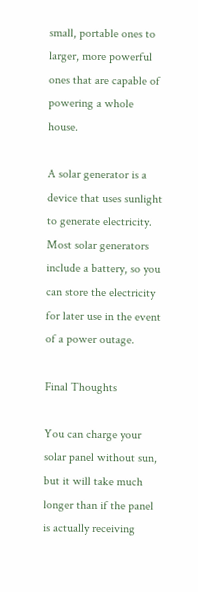small, portable ones to larger, more powerful ones that are capable of powering a whole house.

A solar generator is a device that uses sunlight to generate electricity. Most solar generators include a battery, so you can store the electricity for later use in the event of a power outage.

Final Thoughts

You can charge your solar panel without sun, but it will take much longer than if the panel is actually receiving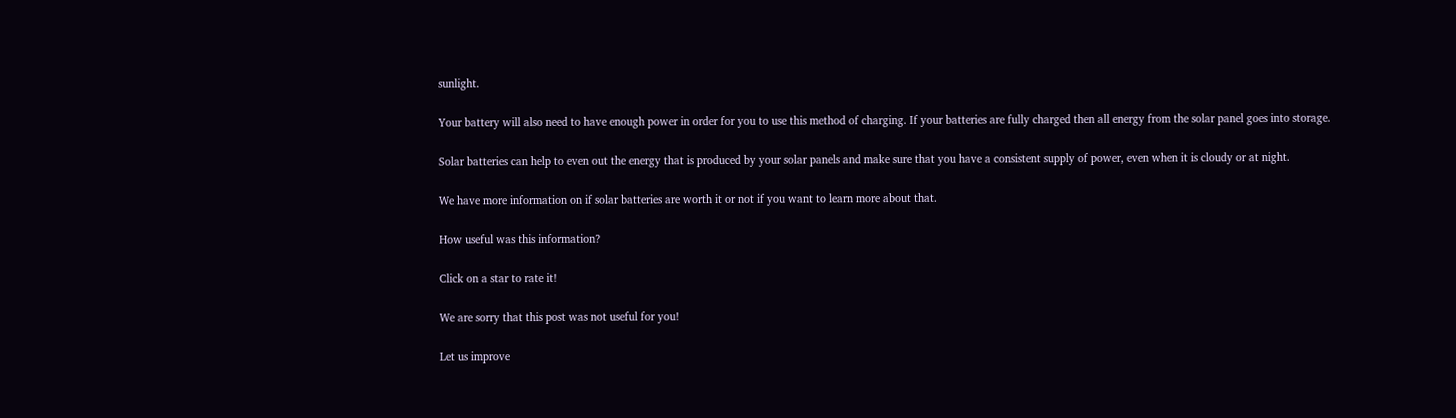sunlight.

Your battery will also need to have enough power in order for you to use this method of charging. If your batteries are fully charged then all energy from the solar panel goes into storage.

Solar batteries can help to even out the energy that is produced by your solar panels and make sure that you have a consistent supply of power, even when it is cloudy or at night.

We have more information on if solar batteries are worth it or not if you want to learn more about that.

How useful was this information?

Click on a star to rate it!

We are sorry that this post was not useful for you!

Let us improve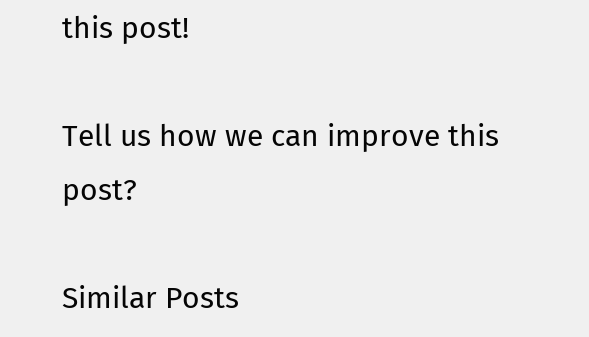this post!

Tell us how we can improve this post?

Similar Posts